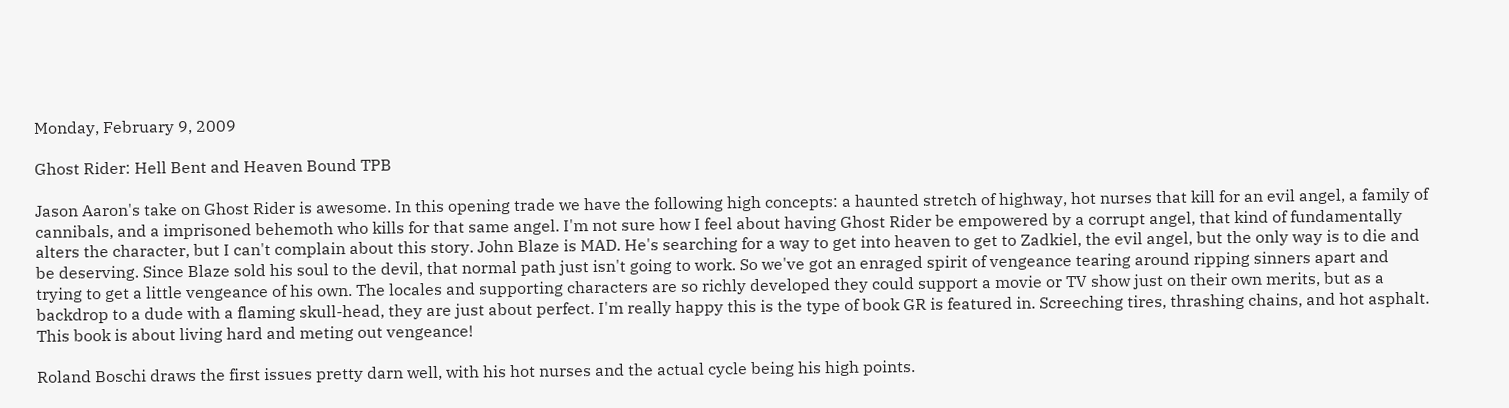Monday, February 9, 2009

Ghost Rider: Hell Bent and Heaven Bound TPB

Jason Aaron's take on Ghost Rider is awesome. In this opening trade we have the following high concepts: a haunted stretch of highway, hot nurses that kill for an evil angel, a family of cannibals, and a imprisoned behemoth who kills for that same angel. I'm not sure how I feel about having Ghost Rider be empowered by a corrupt angel, that kind of fundamentally alters the character, but I can't complain about this story. John Blaze is MAD. He's searching for a way to get into heaven to get to Zadkiel, the evil angel, but the only way is to die and be deserving. Since Blaze sold his soul to the devil, that normal path just isn't going to work. So we've got an enraged spirit of vengeance tearing around ripping sinners apart and trying to get a little vengeance of his own. The locales and supporting characters are so richly developed they could support a movie or TV show just on their own merits, but as a backdrop to a dude with a flaming skull-head, they are just about perfect. I'm really happy this is the type of book GR is featured in. Screeching tires, thrashing chains, and hot asphalt. This book is about living hard and meting out vengeance!

Roland Boschi draws the first issues pretty darn well, with his hot nurses and the actual cycle being his high points.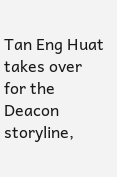Tan Eng Huat takes over for the Deacon storyline,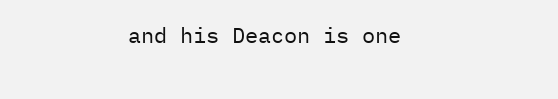and his Deacon is one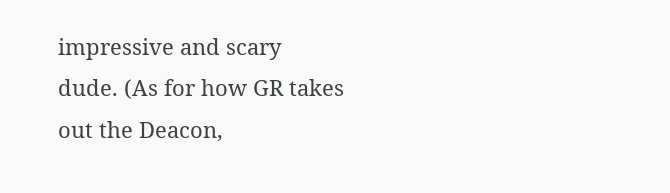impressive and scary dude. (As for how GR takes out the Deacon,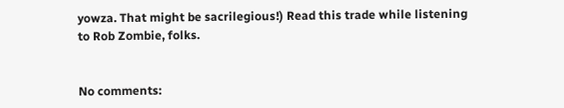yowza. That might be sacrilegious!) Read this trade while listening to Rob Zombie, folks.


No comments: